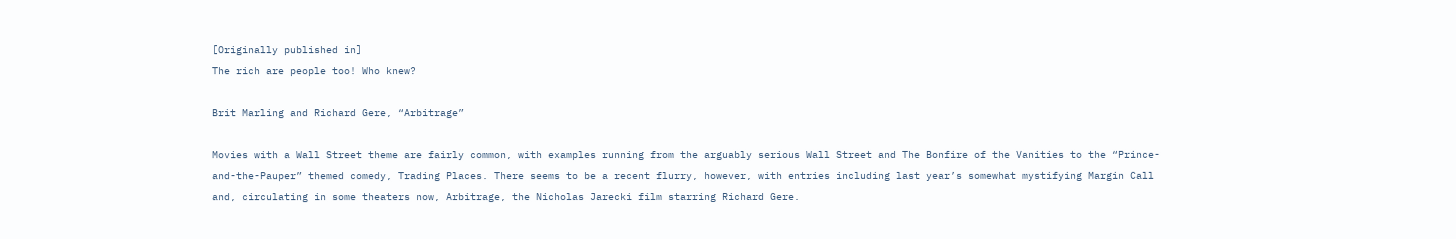[Originally published in]
The rich are people too! Who knew?

Brit Marling and Richard Gere, “Arbitrage”

Movies with a Wall Street theme are fairly common, with examples running from the arguably serious Wall Street and The Bonfire of the Vanities to the “Prince-and-the-Pauper” themed comedy, Trading Places. There seems to be a recent flurry, however, with entries including last year’s somewhat mystifying Margin Call and, circulating in some theaters now, Arbitrage, the Nicholas Jarecki film starring Richard Gere.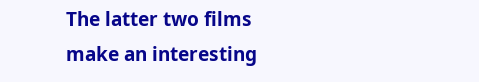The latter two films make an interesting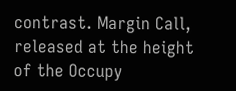contrast. Margin Call, released at the height of the Occupy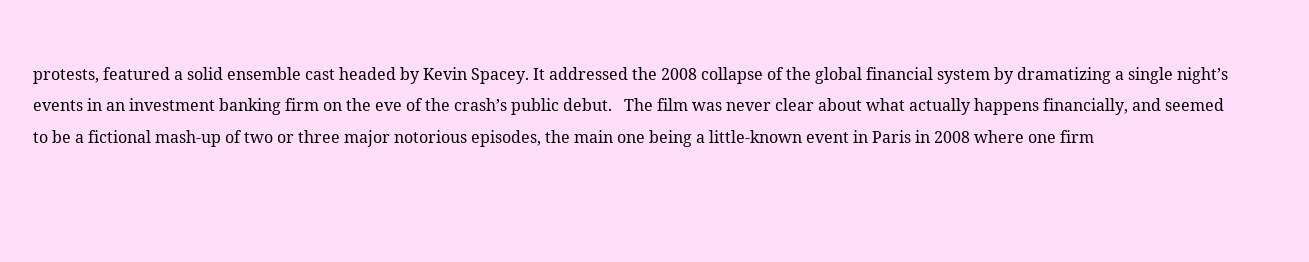protests, featured a solid ensemble cast headed by Kevin Spacey. It addressed the 2008 collapse of the global financial system by dramatizing a single night’s events in an investment banking firm on the eve of the crash’s public debut.   The film was never clear about what actually happens financially, and seemed to be a fictional mash-up of two or three major notorious episodes, the main one being a little-known event in Paris in 2008 where one firm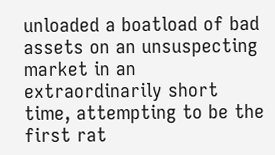unloaded a boatload of bad assets on an unsuspecting market in an extraordinarily short time, attempting to be the first rat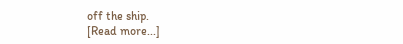off the ship.
[Read more...]